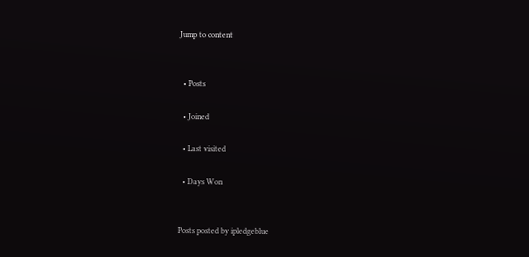Jump to content


  • Posts

  • Joined

  • Last visited

  • Days Won


Posts posted by ipledgeblue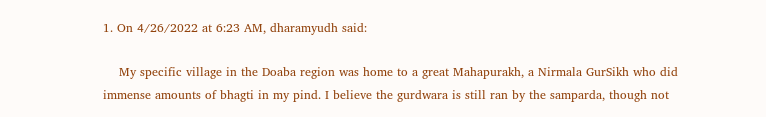1. On 4/26/2022 at 6:23 AM, dharamyudh said:

    My specific village in the Doaba region was home to a great Mahapurakh, a Nirmala GurSikh who did immense amounts of bhagti in my pind. I believe the gurdwara is still ran by the samparda, though not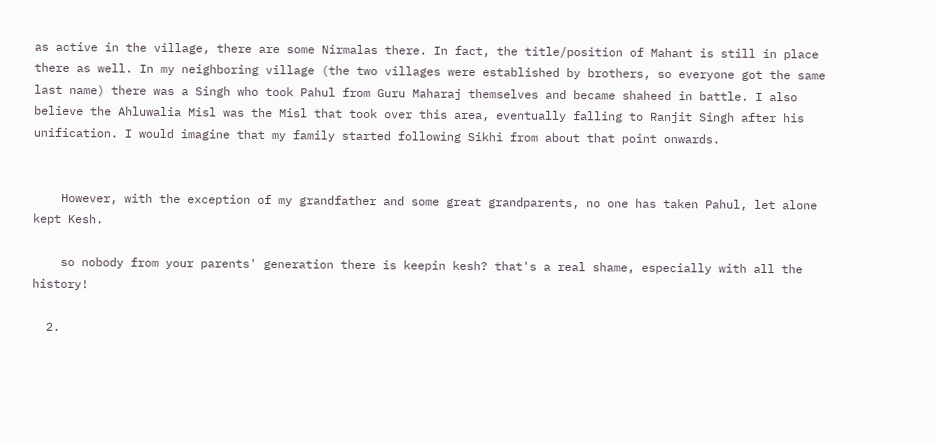as active in the village, there are some Nirmalas there. In fact, the title/position of Mahant is still in place there as well. In my neighboring village (the two villages were established by brothers, so everyone got the same last name) there was a Singh who took Pahul from Guru Maharaj themselves and became shaheed in battle. I also believe the Ahluwalia Misl was the Misl that took over this area, eventually falling to Ranjit Singh after his unification. I would imagine that my family started following Sikhi from about that point onwards.


    However, with the exception of my grandfather and some great grandparents, no one has taken Pahul, let alone kept Kesh.

    so nobody from your parents' generation there is keepin kesh? that's a real shame, especially with all the history!

  2.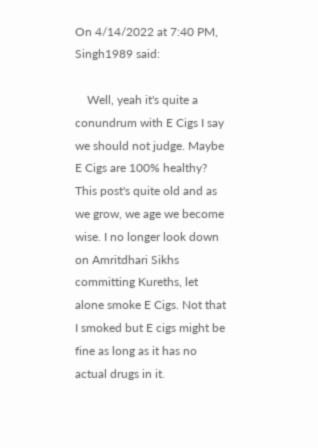On 4/14/2022 at 7:40 PM, Singh1989 said:

    Well, yeah it's quite a conundrum with E Cigs I say we should not judge. Maybe E Cigs are 100% healthy? This post's quite old and as we grow, we age we become wise. I no longer look down on Amritdhari Sikhs committing Kureths, let alone smoke E Cigs. Not that I smoked but E cigs might be fine as long as it has no actual drugs in it.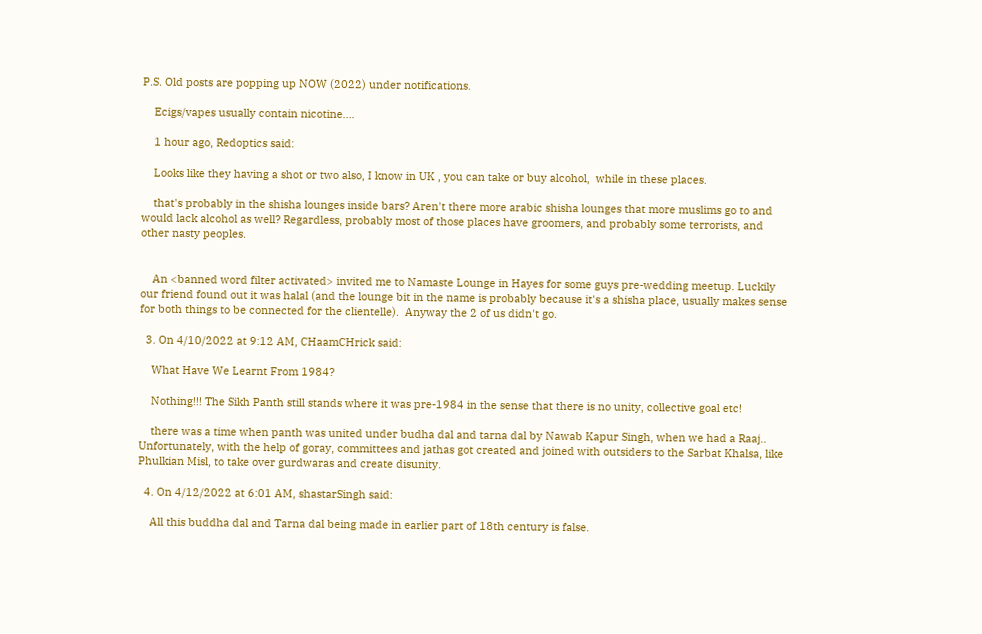P.S. Old posts are popping up NOW (2022) under notifications.

    Ecigs/vapes usually contain nicotine....

    1 hour ago, Redoptics said:

    Looks like they having a shot or two also, I know in UK , you can take or buy alcohol,  while in these places.

    that's probably in the shisha lounges inside bars? Aren't there more arabic shisha lounges that more muslims go to and would lack alcohol as well? Regardless, probably most of those places have groomers, and probably some terrorists, and other nasty peoples.


    An <banned word filter activated> invited me to Namaste Lounge in Hayes for some guys pre-wedding meetup. Luckily our friend found out it was halal (and the lounge bit in the name is probably because it's a shisha place, usually makes sense for both things to be connected for the clientelle).  Anyway the 2 of us didn't go.

  3. On 4/10/2022 at 9:12 AM, CHaamCHrick said:

    What Have We Learnt From 1984?

    Nothing!!! The Sikh Panth still stands where it was pre-1984 in the sense that there is no unity, collective goal etc!

    there was a time when panth was united under budha dal and tarna dal by Nawab Kapur Singh, when we had a Raaj.. Unfortunately, with the help of goray, committees and jathas got created and joined with outsiders to the Sarbat Khalsa, like Phulkian Misl, to take over gurdwaras and create disunity.

  4. On 4/12/2022 at 6:01 AM, shastarSingh said:

    All this buddha dal and Tarna dal being made in earlier part of 18th century is false.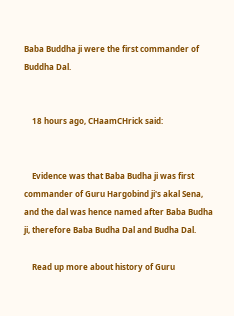Baba Buddha ji were the first commander of Buddha Dal.


    18 hours ago, CHaamCHrick said:


    Evidence was that Baba Budha ji was first commander of Guru Hargobind ji's akal Sena, and the dal was hence named after Baba Budha ji, therefore Baba Budha Dal and Budha Dal.

    Read up more about history of Guru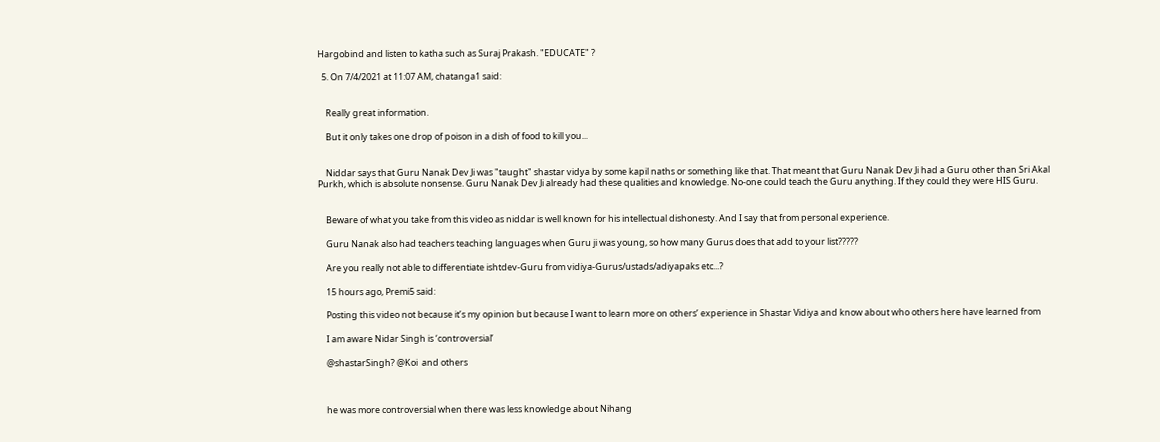Hargobind and listen to katha such as Suraj Prakash. "EDUCATE" ?

  5. On 7/4/2021 at 11:07 AM, chatanga1 said:


    Really great information.

    But it only takes one drop of poison in a dish of food to kill you...


    Niddar says that Guru Nanak Dev Ji was "taught" shastar vidya by some kapil naths or something like that. That meant that Guru Nanak Dev Ji had a Guru other than Sri Akal Purkh, which is absolute nonsense. Guru Nanak Dev Ji already had these qualities and knowledge. No-one could teach the Guru anything. If they could they were HIS Guru.


    Beware of what you take from this video as niddar is well known for his intellectual dishonesty. And I say that from personal experience.

    Guru Nanak also had teachers teaching languages when Guru ji was young, so how many Gurus does that add to your list?????

    Are you really not able to differentiate ishtdev-Guru from vidiya-Gurus/ustads/adiyapaks etc...?

    15 hours ago, Premi5 said:

    Posting this video not because it’s my opinion but because I want to learn more on others’ experience in Shastar Vidiya and know about who others here have learned from

    I am aware Nidar Singh is ‘controversial’

    @shastarSingh? @Koi  and others



    he was more controversial when there was less knowledge about Nihang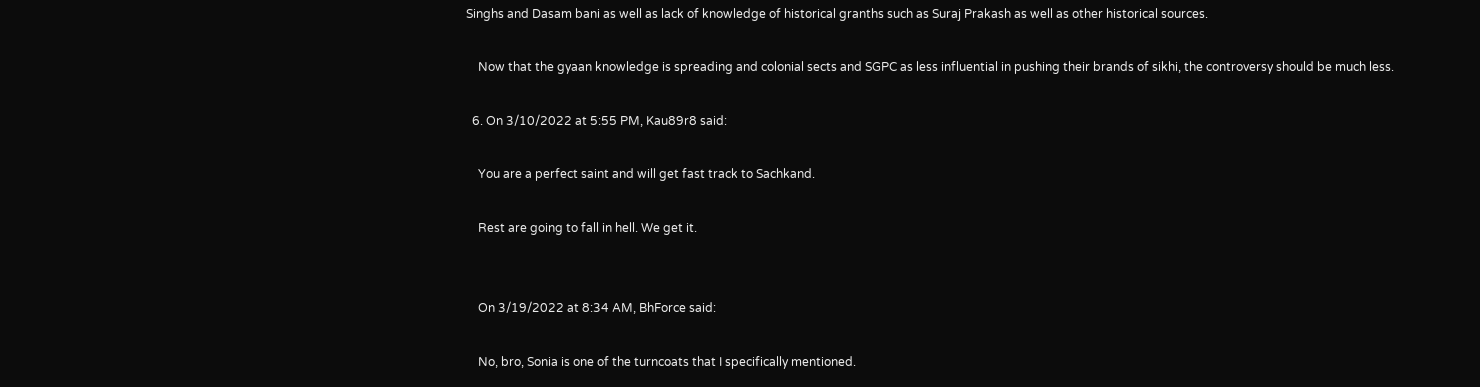Singhs and Dasam bani as well as lack of knowledge of historical granths such as Suraj Prakash as well as other historical sources.

    Now that the gyaan knowledge is spreading and colonial sects and SGPC as less influential in pushing their brands of sikhi, the controversy should be much less.

  6. On 3/10/2022 at 5:55 PM, Kau89r8 said:

    You are a perfect saint and will get fast track to Sachkand.

    Rest are going to fall in hell. We get it.


    On 3/19/2022 at 8:34 AM, BhForce said:

    No, bro, Sonia is one of the turncoats that I specifically mentioned.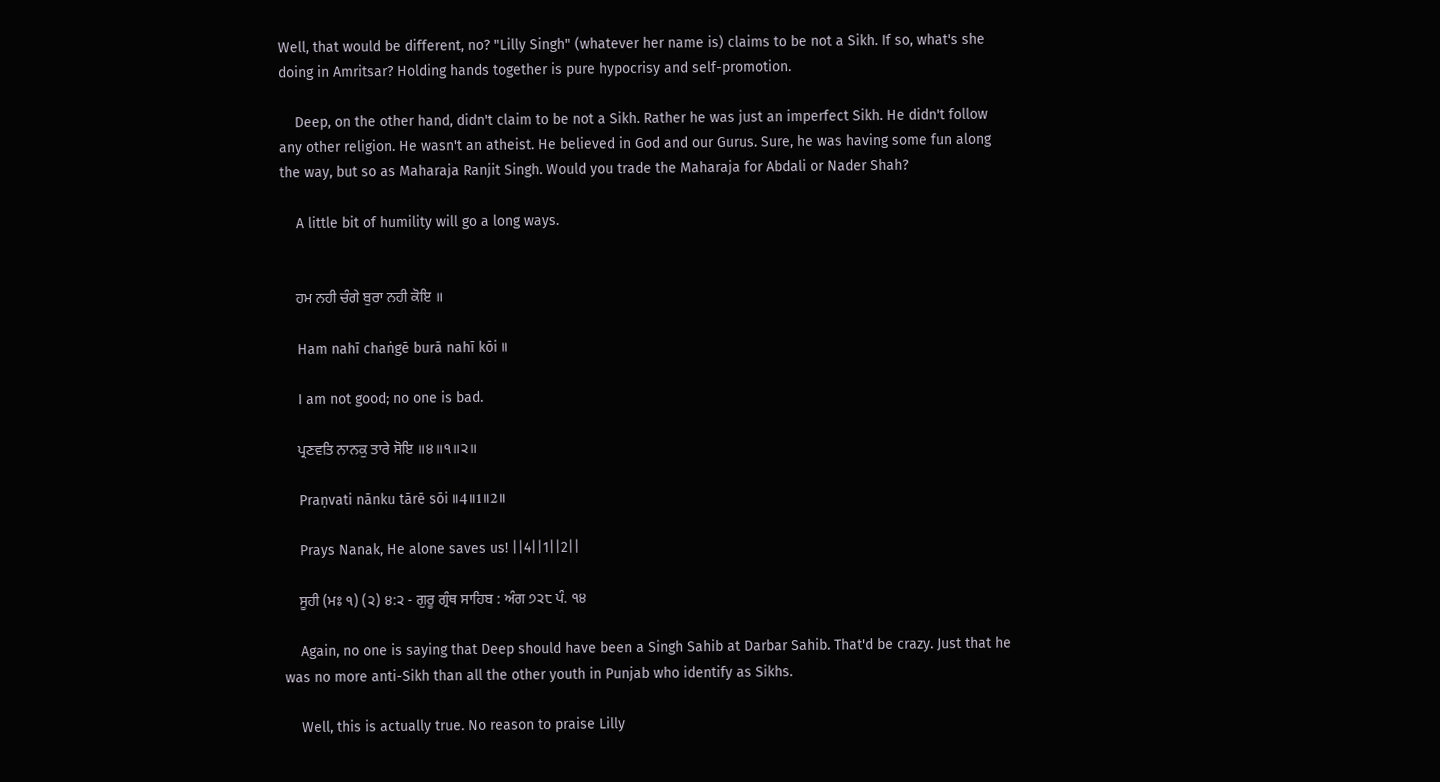Well, that would be different, no? "Lilly Singh" (whatever her name is) claims to be not a Sikh. If so, what's she doing in Amritsar? Holding hands together is pure hypocrisy and self-promotion.

    Deep, on the other hand, didn't claim to be not a Sikh. Rather he was just an imperfect Sikh. He didn't follow any other religion. He wasn't an atheist. He believed in God and our Gurus. Sure, he was having some fun along the way, but so as Maharaja Ranjit Singh. Would you trade the Maharaja for Abdali or Nader Shah?

    A little bit of humility will go a long ways.


    ਹਮ ਨਹੀ ਚੰਗੇ ਬੁਰਾ ਨਹੀ ਕੋਇ ॥

    Ham nahī chaṅgē burā nahī kōi ॥

    I am not good; no one is bad.

    ਪ੍ਰਣਵਤਿ ਨਾਨਕੁ ਤਾਰੇ ਸੋਇ ॥੪॥੧॥੨॥

    Praṇvati nānku tārē sōi ॥4॥1॥2॥

    Prays Nanak, He alone saves us! ||4||1||2||

    ਸੂਹੀ (ਮਃ ੧) (੨) ੪:੨ - ਗੁਰੂ ਗ੍ਰੰਥ ਸਾਹਿਬ : ਅੰਗ ੭੨੮ ਪੰ. ੧੪

    Again, no one is saying that Deep should have been a Singh Sahib at Darbar Sahib. That'd be crazy. Just that he was no more anti-Sikh than all the other youth in Punjab who identify as Sikhs.

    Well, this is actually true. No reason to praise Lilly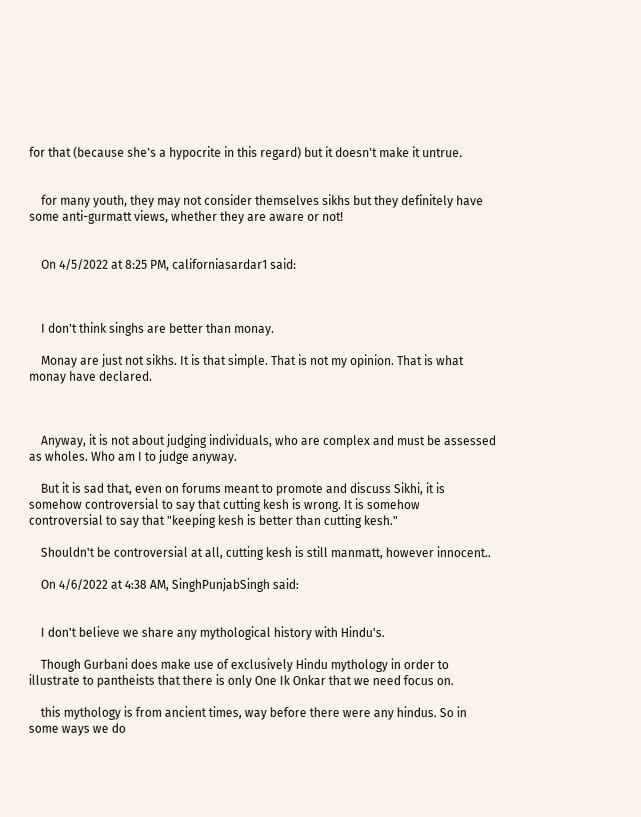for that (because she's a hypocrite in this regard) but it doesn't make it untrue.


    for many youth, they may not consider themselves sikhs but they definitely have some anti-gurmatt views, whether they are aware or not!


    On 4/5/2022 at 8:25 PM, californiasardar1 said:



    I don't think singhs are better than monay.

    Monay are just not sikhs. It is that simple. That is not my opinion. That is what monay have declared.



    Anyway, it is not about judging individuals, who are complex and must be assessed as wholes. Who am I to judge anyway.

    But it is sad that, even on forums meant to promote and discuss Sikhi, it is somehow controversial to say that cutting kesh is wrong. It is somehow controversial to say that "keeping kesh is better than cutting kesh."

    Shouldn't be controversial at all, cutting kesh is still manmatt, however innocent..

    On 4/6/2022 at 4:38 AM, SinghPunjabSingh said:


    I don't believe we share any mythological history with Hindu's.

    Though Gurbani does make use of exclusively Hindu mythology in order to illustrate to pantheists that there is only One Ik Onkar that we need focus on.

    this mythology is from ancient times, way before there were any hindus. So in some ways we do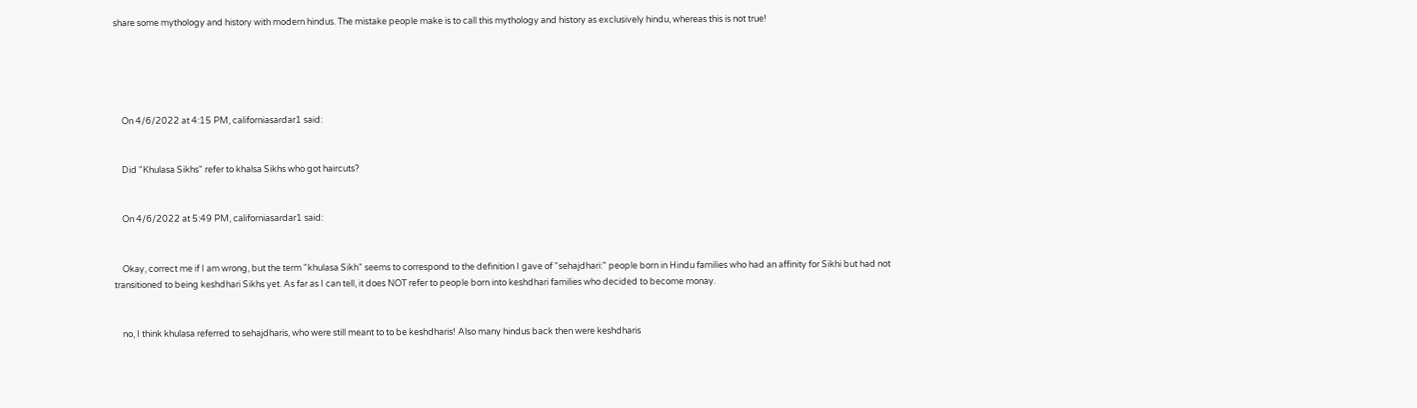share some mythology and history with modern hindus. The mistake people make is to call this mythology and history as exclusively hindu, whereas this is not true!





    On 4/6/2022 at 4:15 PM, californiasardar1 said:


    Did "Khulasa Sikhs" refer to khalsa Sikhs who got haircuts?


    On 4/6/2022 at 5:49 PM, californiasardar1 said:


    Okay, correct me if I am wrong, but the term "khulasa Sikh" seems to correspond to the definition I gave of "sehajdhari:" people born in Hindu families who had an affinity for Sikhi but had not transitioned to being keshdhari Sikhs yet. As far as I can tell, it does NOT refer to people born into keshdhari families who decided to become monay.


    no, I think khulasa referred to sehajdharis, who were still meant to to be keshdharis! Also many hindus back then were keshdharis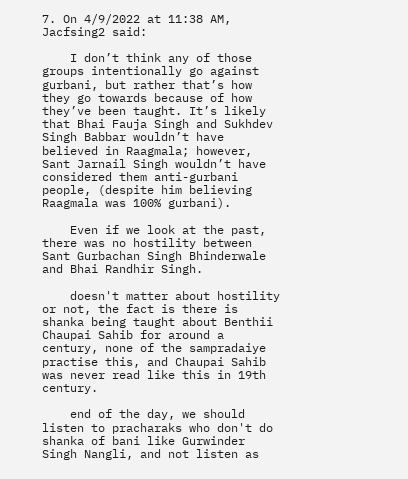7. On 4/9/2022 at 11:38 AM, Jacfsing2 said:

    I don’t think any of those groups intentionally go against gurbani, but rather that’s how they go towards because of how they’ve been taught. It’s likely that Bhai Fauja Singh and Sukhdev Singh Babbar wouldn’t have believed in Raagmala; however, Sant Jarnail Singh wouldn’t have considered them anti-gurbani people, (despite him believing Raagmala was 100% gurbani).

    Even if we look at the past, there was no hostility between Sant Gurbachan Singh Bhinderwale and Bhai Randhir Singh.

    doesn't matter about hostility or not, the fact is there is shanka being taught about Benthii Chaupai Sahib for around a century, none of the sampradaiye practise this, and Chaupai Sahib was never read like this in 19th century.

    end of the day, we should listen to pracharaks who don't do shanka of bani like Gurwinder Singh Nangli, and not listen as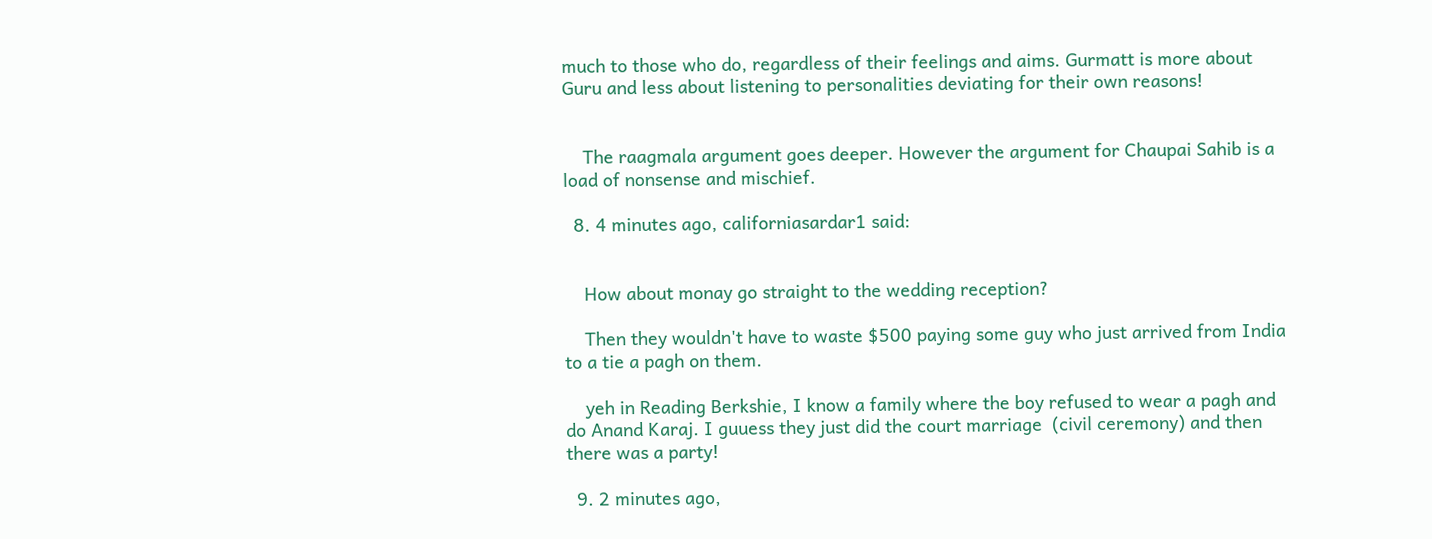much to those who do, regardless of their feelings and aims. Gurmatt is more about Guru and less about listening to personalities deviating for their own reasons!


    The raagmala argument goes deeper. However the argument for Chaupai Sahib is a load of nonsense and mischief.

  8. 4 minutes ago, californiasardar1 said:


    How about monay go straight to the wedding reception?

    Then they wouldn't have to waste $500 paying some guy who just arrived from India to a tie a pagh on them.

    yeh in Reading Berkshie, I know a family where the boy refused to wear a pagh and do Anand Karaj. I guuess they just did the court marriage  (civil ceremony) and then there was a party!

  9. 2 minutes ago,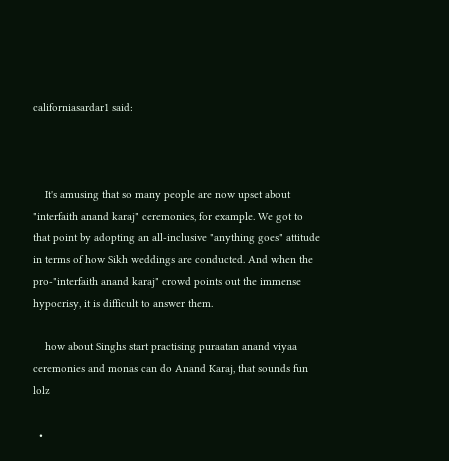californiasardar1 said:



    It's amusing that so many people are now upset about "interfaith anand karaj" ceremonies, for example. We got to that point by adopting an all-inclusive "anything goes" attitude in terms of how Sikh weddings are conducted. And when the pro-"interfaith anand karaj" crowd points out the immense hypocrisy, it is difficult to answer them.

    how about Singhs start practising puraatan anand viyaa ceremonies and monas can do Anand Karaj, that sounds fun lolz

  •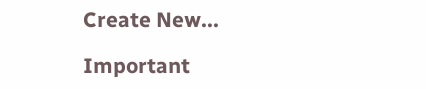Create New...

Important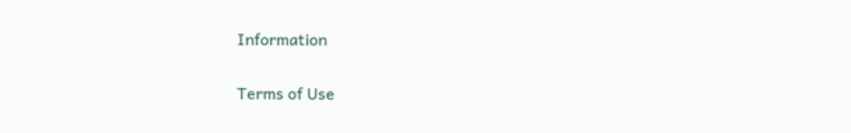Information

Terms of Use